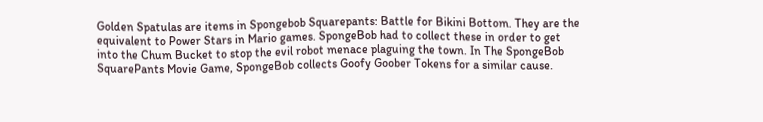Golden Spatulas are items in Spongebob Squarepants: Battle for Bikini Bottom. They are the equivalent to Power Stars in Mario games. SpongeBob had to collect these in order to get into the Chum Bucket to stop the evil robot menace plaguing the town. In The SpongeBob SquarePants Movie Game, SpongeBob collects Goofy Goober Tokens for a similar cause.